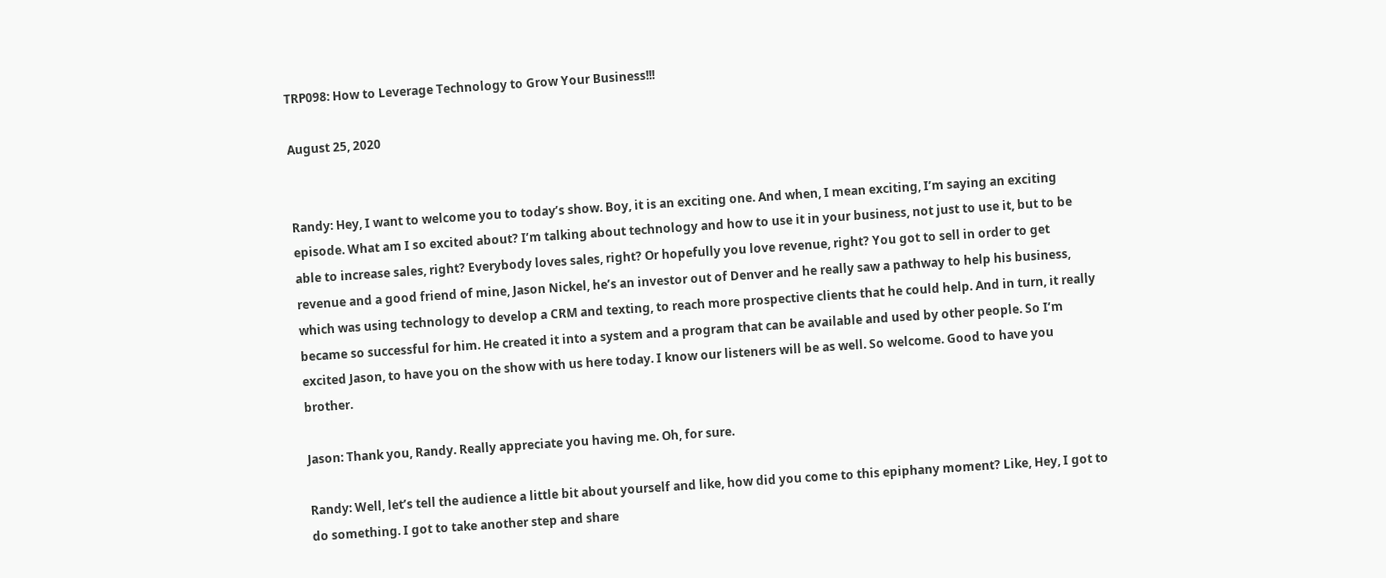TRP098: How to Leverage Technology to Grow Your Business!!!

August 25, 2020


Randy: Hey, I want to welcome you to today’s show. Boy, it is an exciting one. And when, I mean exciting, I’m saying an exciting episode. What am I so excited about? I’m talking about technology and how to use it in your business, not just to use it, but to be able to increase sales, right? Everybody loves sales, right? Or hopefully you love revenue, right? You got to sell in order to get revenue and a good friend of mine, Jason Nickel, he’s an investor out of Denver and he really saw a pathway to help his business, which was using technology to develop a CRM and texting, to reach more prospective clients that he could help. And in turn, it really became so successful for him. He created it into a system and a program that can be available and used by other people. So I’m excited Jason, to have you on the show with us here today. I know our listeners will be as well. So welcome. Good to have you brother.

Jason: Thank you, Randy. Really appreciate you having me. Oh, for sure.

Randy: Well, let’s tell the audience a little bit about yourself and like, how did you come to this epiphany moment? Like, Hey, I got to do something. I got to take another step and share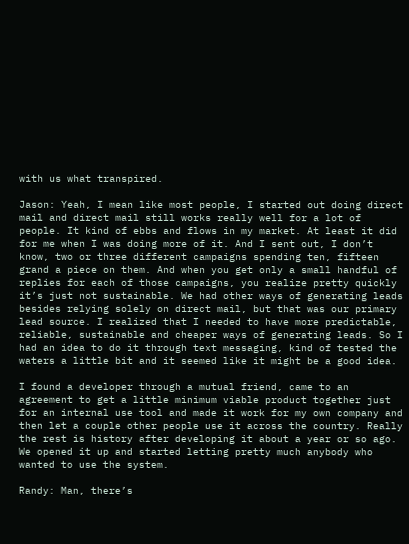with us what transpired.

Jason: Yeah, I mean like most people, I started out doing direct mail and direct mail still works really well for a lot of people. It kind of ebbs and flows in my market. At least it did for me when I was doing more of it. And I sent out, I don’t know, two or three different campaigns spending ten, fifteen grand a piece on them. And when you get only a small handful of replies for each of those campaigns, you realize pretty quickly it’s just not sustainable. We had other ways of generating leads besides relying solely on direct mail, but that was our primary lead source. I realized that I needed to have more predictable, reliable, sustainable and cheaper ways of generating leads. So I had an idea to do it through text messaging, kind of tested the waters a little bit and it seemed like it might be a good idea.

I found a developer through a mutual friend, came to an agreement to get a little minimum viable product together just for an internal use tool and made it work for my own company and then let a couple other people use it across the country. Really the rest is history after developing it about a year or so ago. We opened it up and started letting pretty much anybody who wanted to use the system.

Randy: Man, there’s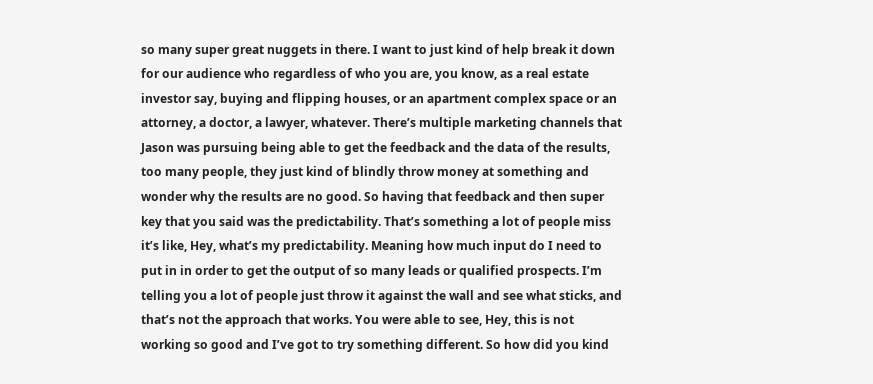so many super great nuggets in there. I want to just kind of help break it down for our audience who regardless of who you are, you know, as a real estate investor say, buying and flipping houses, or an apartment complex space or an attorney, a doctor, a lawyer, whatever. There’s multiple marketing channels that Jason was pursuing being able to get the feedback and the data of the results, too many people, they just kind of blindly throw money at something and wonder why the results are no good. So having that feedback and then super key that you said was the predictability. That’s something a lot of people miss it’s like, Hey, what’s my predictability. Meaning how much input do I need to put in in order to get the output of so many leads or qualified prospects. I’m telling you a lot of people just throw it against the wall and see what sticks, and that’s not the approach that works. You were able to see, Hey, this is not working so good and I’ve got to try something different. So how did you kind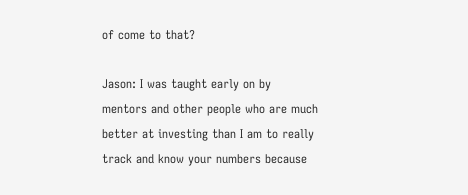of come to that?

Jason: I was taught early on by mentors and other people who are much better at investing than I am to really track and know your numbers because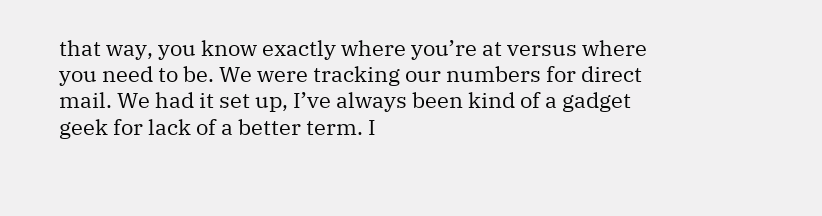that way, you know exactly where you’re at versus where you need to be. We were tracking our numbers for direct mail. We had it set up, I’ve always been kind of a gadget geek for lack of a better term. I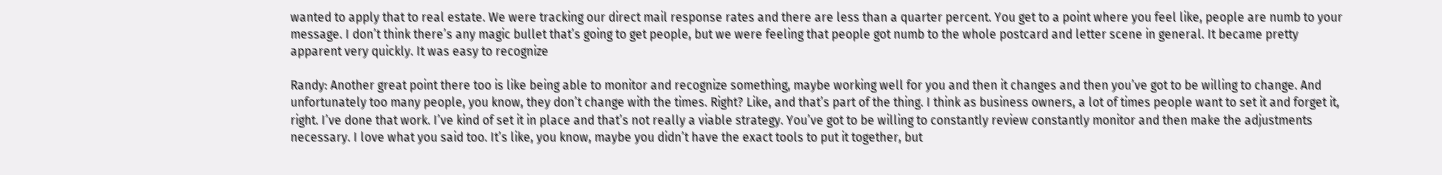wanted to apply that to real estate. We were tracking our direct mail response rates and there are less than a quarter percent. You get to a point where you feel like, people are numb to your message. I don’t think there’s any magic bullet that’s going to get people, but we were feeling that people got numb to the whole postcard and letter scene in general. It became pretty apparent very quickly. It was easy to recognize

Randy: Another great point there too is like being able to monitor and recognize something, maybe working well for you and then it changes and then you’ve got to be willing to change. And unfortunately too many people, you know, they don’t change with the times. Right? Like, and that’s part of the thing. I think as business owners, a lot of times people want to set it and forget it, right. I’ve done that work. I’ve kind of set it in place and that’s not really a viable strategy. You’ve got to be willing to constantly review constantly monitor and then make the adjustments necessary. I love what you said too. It’s like, you know, maybe you didn’t have the exact tools to put it together, but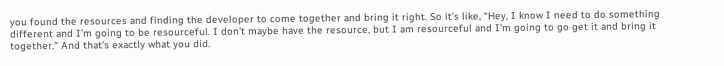you found the resources and finding the developer to come together and bring it right. So it’s like, “Hey, I know I need to do something different and I’m going to be resourceful. I don’t maybe have the resource, but I am resourceful and I’m going to go get it and bring it together.” And that’s exactly what you did.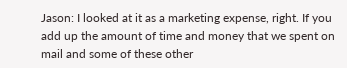Jason: I looked at it as a marketing expense, right. If you add up the amount of time and money that we spent on mail and some of these other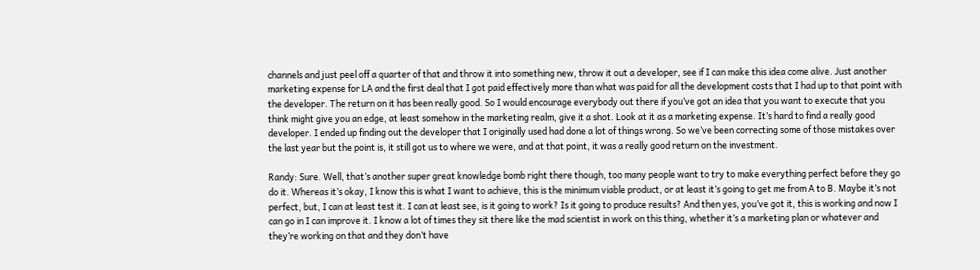channels and just peel off a quarter of that and throw it into something new, throw it out a developer, see if I can make this idea come alive. Just another marketing expense for LA and the first deal that I got paid effectively more than what was paid for all the development costs that I had up to that point with the developer. The return on it has been really good. So I would encourage everybody out there if you’ve got an idea that you want to execute that you think might give you an edge, at least somehow in the marketing realm, give it a shot. Look at it as a marketing expense. It’s hard to find a really good developer. I ended up finding out the developer that I originally used had done a lot of things wrong. So we’ve been correcting some of those mistakes over the last year but the point is, it still got us to where we were, and at that point, it was a really good return on the investment.

Randy: Sure. Well, that’s another super great knowledge bomb right there though, too many people want to try to make everything perfect before they go do it. Whereas it’s okay, I know this is what I want to achieve, this is the minimum viable product, or at least it’s going to get me from A to B. Maybe it’s not perfect, but, I can at least test it. I can at least see, is it going to work? Is it going to produce results? And then yes, you’ve got it, this is working and now I can go in I can improve it. I know a lot of times they sit there like the mad scientist in work on this thing, whether it’s a marketing plan or whatever and they’re working on that and they don’t have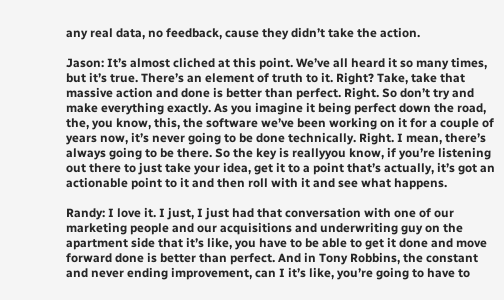any real data, no feedback, cause they didn’t take the action.

Jason: It’s almost cliched at this point. We’ve all heard it so many times, but it’s true. There’s an element of truth to it. Right? Take, take that massive action and done is better than perfect. Right. So don’t try and make everything exactly. As you imagine it being perfect down the road, the, you know, this, the software we’ve been working on it for a couple of years now, it’s never going to be done technically. Right. I mean, there’s always going to be there. So the key is reallyyou know, if you’re listening out there to just take your idea, get it to a point that’s actually, it’s got an actionable point to it and then roll with it and see what happens.

Randy: I love it. I just, I just had that conversation with one of our marketing people and our acquisitions and underwriting guy on the apartment side that it’s like, you have to be able to get it done and move forward done is better than perfect. And in Tony Robbins, the constant and never ending improvement, can I it’s like, you’re going to have to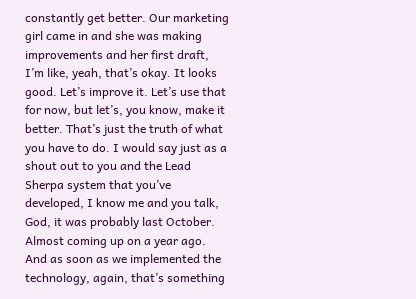constantly get better. Our marketing girl came in and she was making improvements and her first draft, I’m like, yeah, that’s okay. It looks good. Let’s improve it. Let’s use that for now, but let’s, you know, make it better. That’s just the truth of what you have to do. I would say just as a shout out to you and the Lead Sherpa system that you’ve developed, I know me and you talk, God, it was probably last October.
Almost coming up on a year ago. And as soon as we implemented the technology, again, that’s something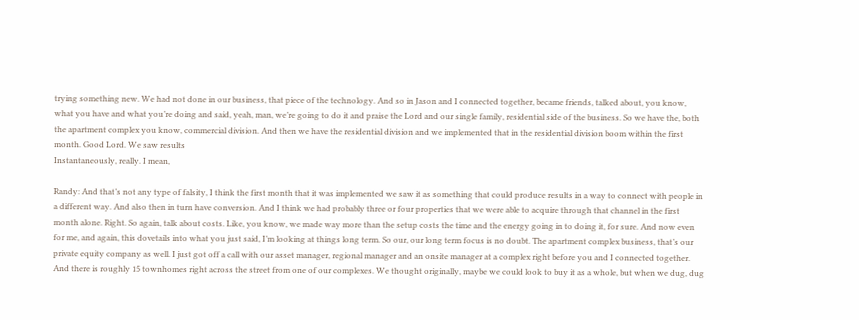trying something new. We had not done in our business, that piece of the technology. And so in Jason and I connected together, became friends, talked about, you know, what you have and what you’re doing and said, yeah, man, we’re going to do it and praise the Lord and our single family, residential side of the business. So we have the, both the apartment complex you know, commercial division. And then we have the residential division and we implemented that in the residential division boom within the first month. Good Lord. We saw results
Instantaneously, really. I mean,

Randy: And that’s not any type of falsity, I think the first month that it was implemented we saw it as something that could produce results in a way to connect with people in a different way. And also then in turn have conversion. And I think we had probably three or four properties that we were able to acquire through that channel in the first month alone. Right. So again, talk about costs. Like, you know, we made way more than the setup costs the time and the energy going in to doing it, for sure. And now even for me, and again, this dovetails into what you just said, I’m looking at things long term. So our, our long term focus is no doubt. The apartment complex business, that’s our private equity company as well. I just got off a call with our asset manager, regional manager and an onsite manager at a complex right before you and I connected together. And there is roughly 15 townhomes right across the street from one of our complexes. We thought originally, maybe we could look to buy it as a whole, but when we dug, dug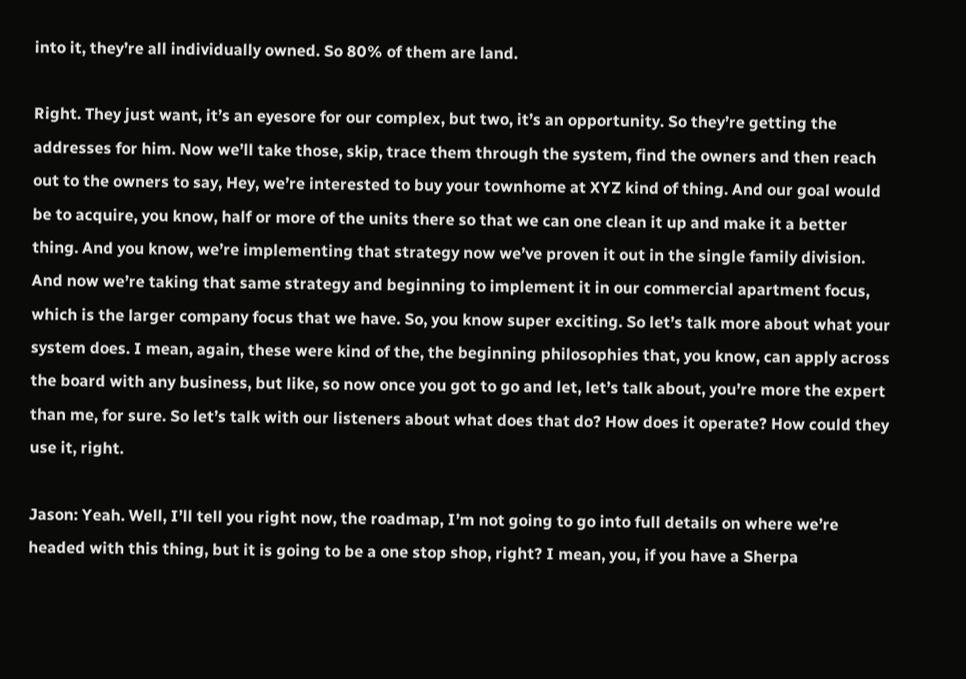into it, they’re all individually owned. So 80% of them are land.

Right. They just want, it’s an eyesore for our complex, but two, it’s an opportunity. So they’re getting the addresses for him. Now we’ll take those, skip, trace them through the system, find the owners and then reach out to the owners to say, Hey, we’re interested to buy your townhome at XYZ kind of thing. And our goal would be to acquire, you know, half or more of the units there so that we can one clean it up and make it a better thing. And you know, we’re implementing that strategy now we’ve proven it out in the single family division. And now we’re taking that same strategy and beginning to implement it in our commercial apartment focus, which is the larger company focus that we have. So, you know super exciting. So let’s talk more about what your system does. I mean, again, these were kind of the, the beginning philosophies that, you know, can apply across the board with any business, but like, so now once you got to go and let, let’s talk about, you’re more the expert than me, for sure. So let’s talk with our listeners about what does that do? How does it operate? How could they use it, right.

Jason: Yeah. Well, I’ll tell you right now, the roadmap, I’m not going to go into full details on where we’re headed with this thing, but it is going to be a one stop shop, right? I mean, you, if you have a Sherpa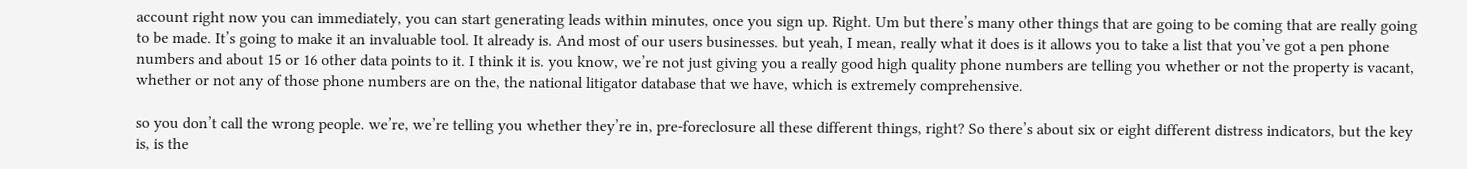account right now you can immediately, you can start generating leads within minutes, once you sign up. Right. Um but there’s many other things that are going to be coming that are really going to be made. It’s going to make it an invaluable tool. It already is. And most of our users businesses. but yeah, I mean, really what it does is it allows you to take a list that you’ve got a pen phone numbers and about 15 or 16 other data points to it. I think it is. you know, we’re not just giving you a really good high quality phone numbers are telling you whether or not the property is vacant, whether or not any of those phone numbers are on the, the national litigator database that we have, which is extremely comprehensive.

so you don’t call the wrong people. we’re, we’re telling you whether they’re in, pre-foreclosure all these different things, right? So there’s about six or eight different distress indicators, but the key is, is the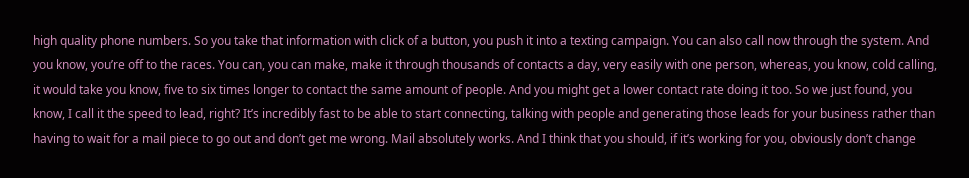high quality phone numbers. So you take that information with click of a button, you push it into a texting campaign. You can also call now through the system. And you know, you’re off to the races. You can, you can make, make it through thousands of contacts a day, very easily with one person, whereas, you know, cold calling, it would take you know, five to six times longer to contact the same amount of people. And you might get a lower contact rate doing it too. So we just found, you know, I call it the speed to lead, right? It’s incredibly fast to be able to start connecting, talking with people and generating those leads for your business rather than having to wait for a mail piece to go out and don’t get me wrong. Mail absolutely works. And I think that you should, if it’s working for you, obviously don’t change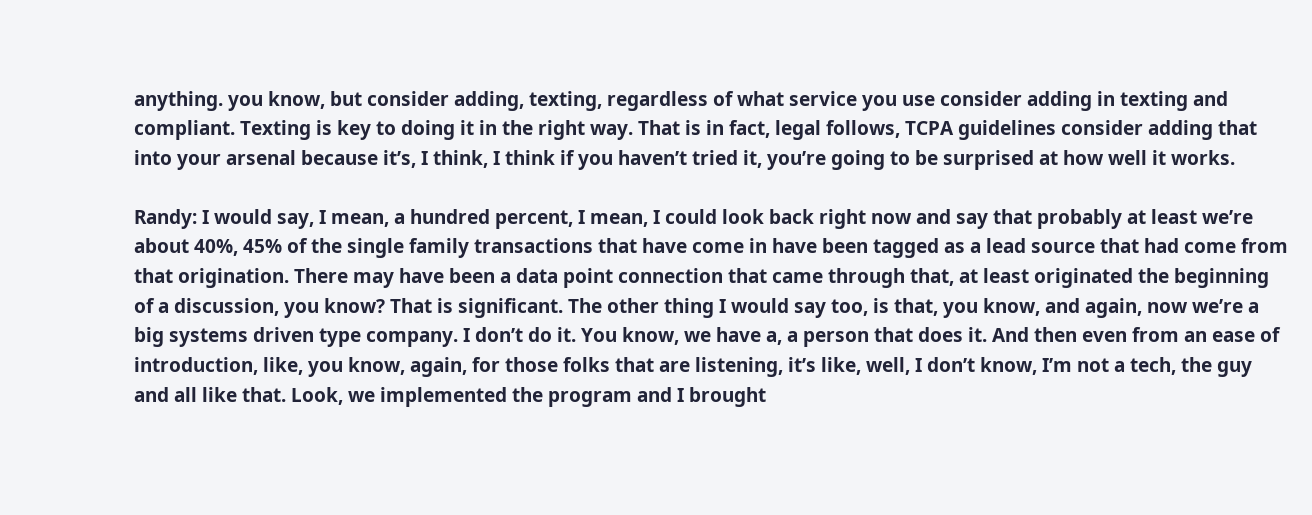anything. you know, but consider adding, texting, regardless of what service you use consider adding in texting and compliant. Texting is key to doing it in the right way. That is in fact, legal follows, TCPA guidelines consider adding that into your arsenal because it’s, I think, I think if you haven’t tried it, you’re going to be surprised at how well it works.

Randy: I would say, I mean, a hundred percent, I mean, I could look back right now and say that probably at least we’re about 40%, 45% of the single family transactions that have come in have been tagged as a lead source that had come from that origination. There may have been a data point connection that came through that, at least originated the beginning of a discussion, you know? That is significant. The other thing I would say too, is that, you know, and again, now we’re a big systems driven type company. I don’t do it. You know, we have a, a person that does it. And then even from an ease of introduction, like, you know, again, for those folks that are listening, it’s like, well, I don’t know, I’m not a tech, the guy and all like that. Look, we implemented the program and I brought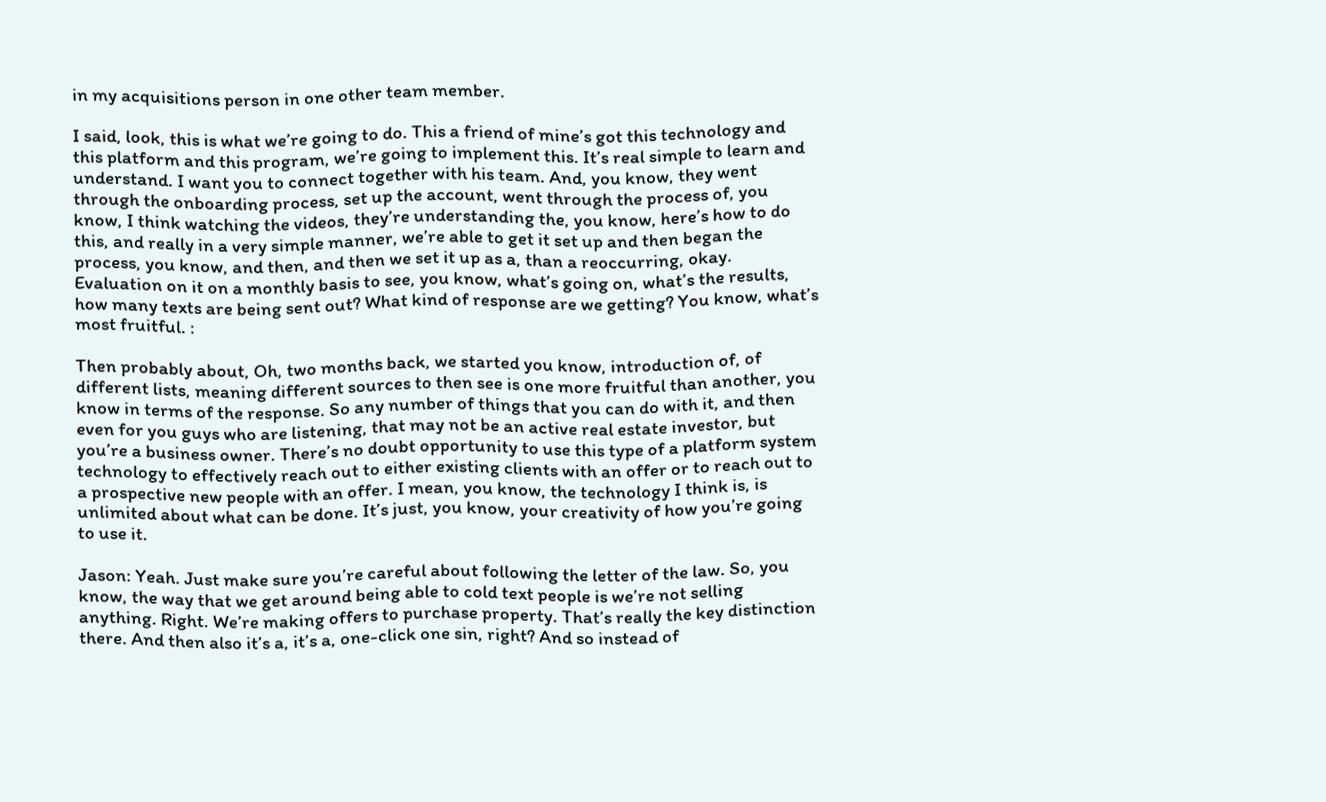in my acquisitions person in one other team member.

I said, look, this is what we’re going to do. This a friend of mine’s got this technology and this platform and this program, we’re going to implement this. It’s real simple to learn and understand. I want you to connect together with his team. And, you know, they went through the onboarding process, set up the account, went through the process of, you know, I think watching the videos, they’re understanding the, you know, here’s how to do this, and really in a very simple manner, we’re able to get it set up and then began the process, you know, and then, and then we set it up as a, than a reoccurring, okay. Evaluation on it on a monthly basis to see, you know, what’s going on, what’s the results, how many texts are being sent out? What kind of response are we getting? You know, what’s most fruitful. :

Then probably about, Oh, two months back, we started you know, introduction of, of different lists, meaning different sources to then see is one more fruitful than another, you know in terms of the response. So any number of things that you can do with it, and then even for you guys who are listening, that may not be an active real estate investor, but you’re a business owner. There’s no doubt opportunity to use this type of a platform system technology to effectively reach out to either existing clients with an offer or to reach out to a prospective new people with an offer. I mean, you know, the technology I think is, is unlimited about what can be done. It’s just, you know, your creativity of how you’re going to use it.

Jason: Yeah. Just make sure you’re careful about following the letter of the law. So, you know, the way that we get around being able to cold text people is we’re not selling anything. Right. We’re making offers to purchase property. That’s really the key distinction there. And then also it’s a, it’s a, one-click one sin, right? And so instead of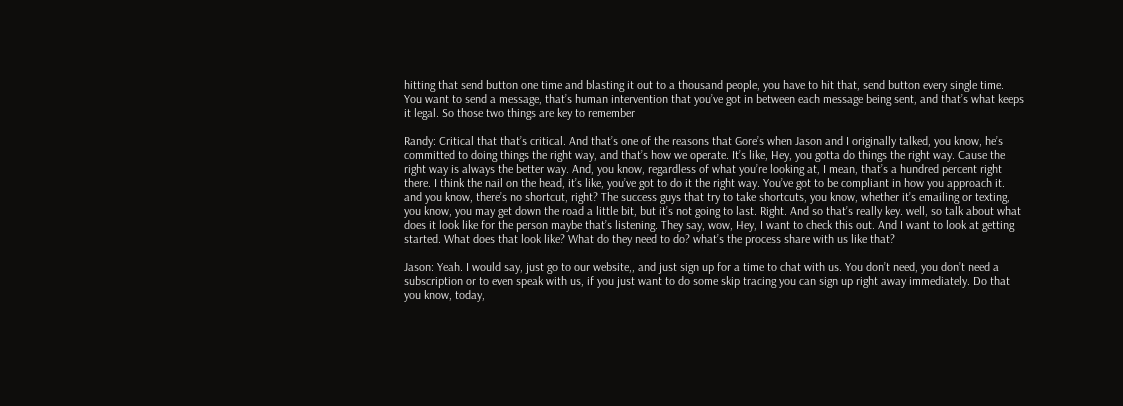hitting that send button one time and blasting it out to a thousand people, you have to hit that, send button every single time. You want to send a message, that’s human intervention that you’ve got in between each message being sent, and that’s what keeps it legal. So those two things are key to remember

Randy: Critical that that’s critical. And that’s one of the reasons that Gore’s when Jason and I originally talked, you know, he’s committed to doing things the right way, and that’s how we operate. It’s like, Hey, you gotta do things the right way. Cause the right way is always the better way. And, you know, regardless of what you’re looking at, I mean, that’s a hundred percent right there. I think the nail on the head, it’s like, you’ve got to do it the right way. You’ve got to be compliant in how you approach it. and you know, there’s no shortcut, right? The success guys that try to take shortcuts, you know, whether it’s emailing or texting, you know, you may get down the road a little bit, but it’s not going to last. Right. And so that’s really key. well, so talk about what does it look like for the person maybe that’s listening. They say, wow, Hey, I want to check this out. And I want to look at getting started. What does that look like? What do they need to do? what’s the process share with us like that?

Jason: Yeah. I would say, just go to our website,, and just sign up for a time to chat with us. You don’t need, you don’t need a subscription or to even speak with us, if you just want to do some skip tracing you can sign up right away immediately. Do that you know, today,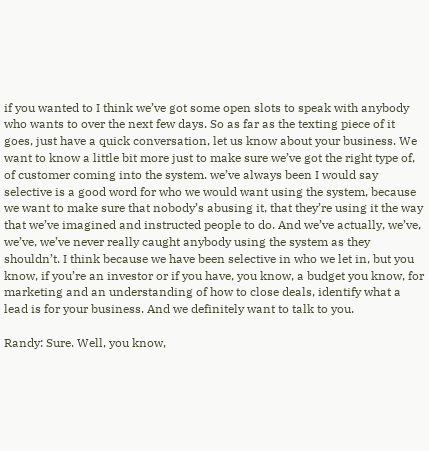if you wanted to I think we’ve got some open slots to speak with anybody who wants to over the next few days. So as far as the texting piece of it goes, just have a quick conversation, let us know about your business. We want to know a little bit more just to make sure we’ve got the right type of, of customer coming into the system. we’ve always been I would say selective is a good word for who we would want using the system, because we want to make sure that nobody’s abusing it, that they’re using it the way that we’ve imagined and instructed people to do. And we’ve actually, we’ve, we’ve, we’ve never really caught anybody using the system as they shouldn’t. I think because we have been selective in who we let in, but you know, if you’re an investor or if you have, you know, a budget you know, for marketing and an understanding of how to close deals, identify what a lead is for your business. And we definitely want to talk to you.

Randy: Sure. Well, you know,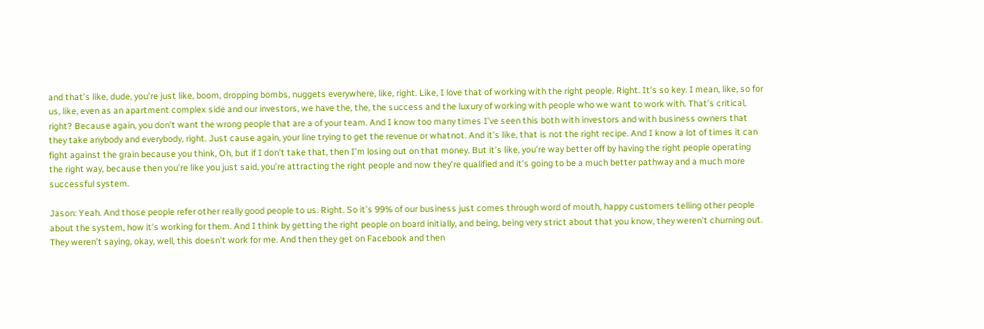and that’s like, dude, you’re just like, boom, dropping bombs, nuggets everywhere, like, right. Like, I love that of working with the right people. Right. It’s so key. I mean, like, so for us, like, even as an apartment complex side and our investors, we have the, the, the success and the luxury of working with people who we want to work with. That’s critical, right? Because again, you don’t want the wrong people that are a of your team. And I know too many times I’ve seen this both with investors and with business owners that they take anybody and everybody, right. Just cause again, your line trying to get the revenue or whatnot. And it’s like, that is not the right recipe. And I know a lot of times it can fight against the grain because you think, Oh, but if I don’t take that, then I’m losing out on that money. But it’s like, you’re way better off by having the right people operating the right way, because then you’re like you just said, you’re attracting the right people and now they’re qualified and it’s going to be a much better pathway and a much more successful system.

Jason: Yeah. And those people refer other really good people to us. Right. So it’s 99% of our business just comes through word of mouth, happy customers telling other people about the system, how it’s working for them. And I think by getting the right people on board initially, and being, being very strict about that you know, they weren’t churning out. They weren’t saying, okay, well, this doesn’t work for me. And then they get on Facebook and then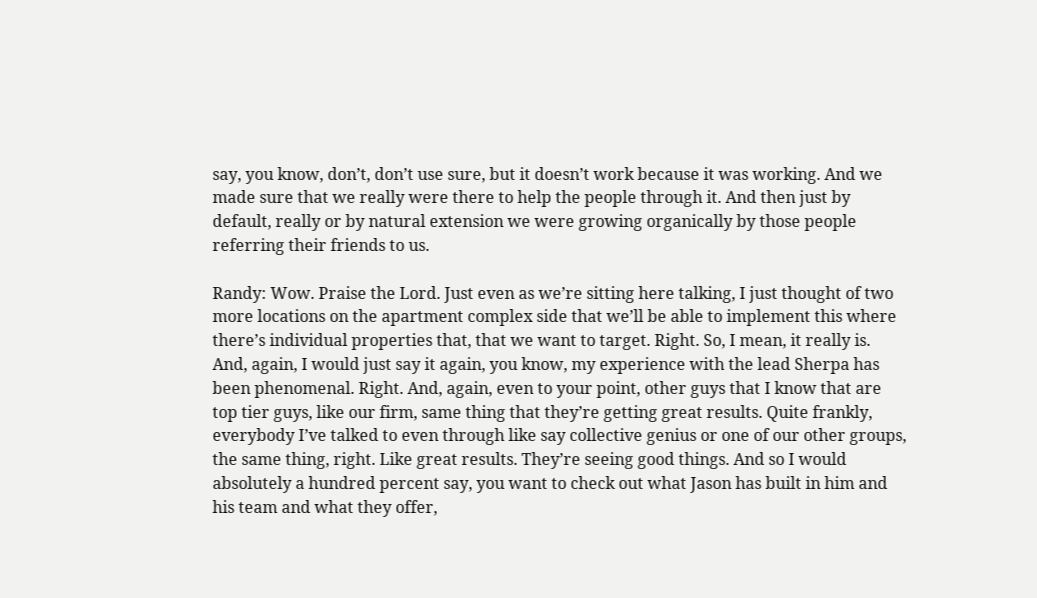say, you know, don’t, don’t use sure, but it doesn’t work because it was working. And we made sure that we really were there to help the people through it. And then just by default, really or by natural extension we were growing organically by those people referring their friends to us.

Randy: Wow. Praise the Lord. Just even as we’re sitting here talking, I just thought of two more locations on the apartment complex side that we’ll be able to implement this where there’s individual properties that, that we want to target. Right. So, I mean, it really is. And, again, I would just say it again, you know, my experience with the lead Sherpa has been phenomenal. Right. And, again, even to your point, other guys that I know that are top tier guys, like our firm, same thing that they’re getting great results. Quite frankly, everybody I’ve talked to even through like say collective genius or one of our other groups, the same thing, right. Like great results. They’re seeing good things. And so I would absolutely a hundred percent say, you want to check out what Jason has built in him and his team and what they offer,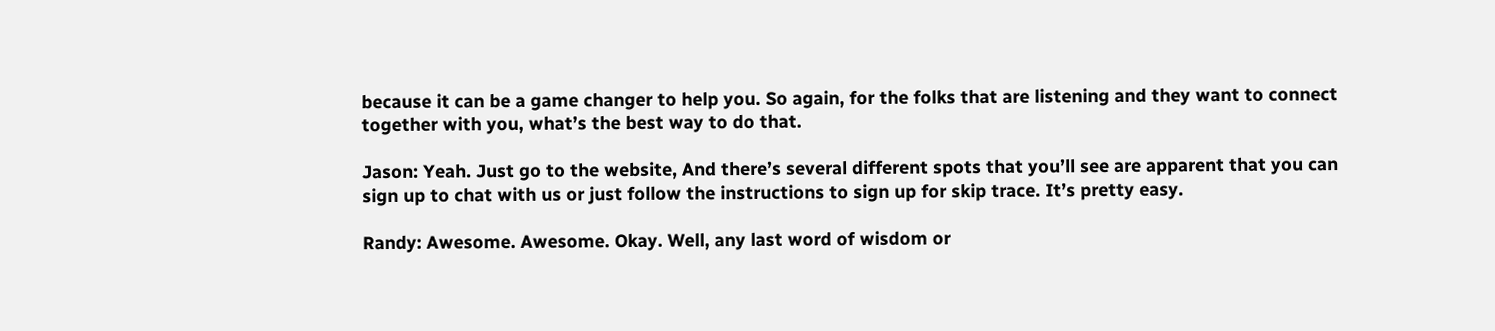because it can be a game changer to help you. So again, for the folks that are listening and they want to connect together with you, what’s the best way to do that.

Jason: Yeah. Just go to the website, And there’s several different spots that you’ll see are apparent that you can sign up to chat with us or just follow the instructions to sign up for skip trace. It’s pretty easy.

Randy: Awesome. Awesome. Okay. Well, any last word of wisdom or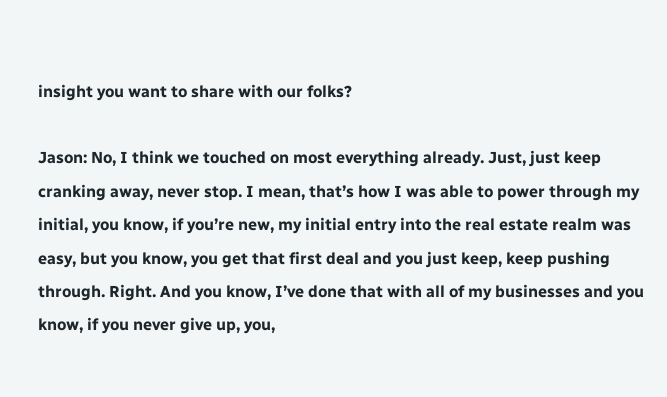insight you want to share with our folks?

Jason: No, I think we touched on most everything already. Just, just keep cranking away, never stop. I mean, that’s how I was able to power through my initial, you know, if you’re new, my initial entry into the real estate realm was easy, but you know, you get that first deal and you just keep, keep pushing through. Right. And you know, I’ve done that with all of my businesses and you know, if you never give up, you,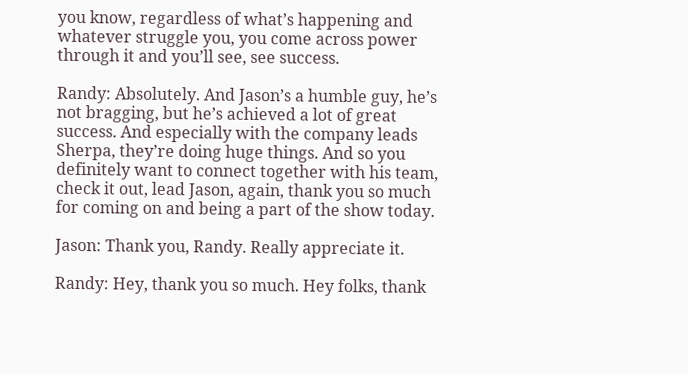you know, regardless of what’s happening and whatever struggle you, you come across power through it and you’ll see, see success.

Randy: Absolutely. And Jason’s a humble guy, he’s not bragging, but he’s achieved a lot of great success. And especially with the company leads Sherpa, they’re doing huge things. And so you definitely want to connect together with his team, check it out, lead Jason, again, thank you so much for coming on and being a part of the show today.

Jason: Thank you, Randy. Really appreciate it.

Randy: Hey, thank you so much. Hey folks, thank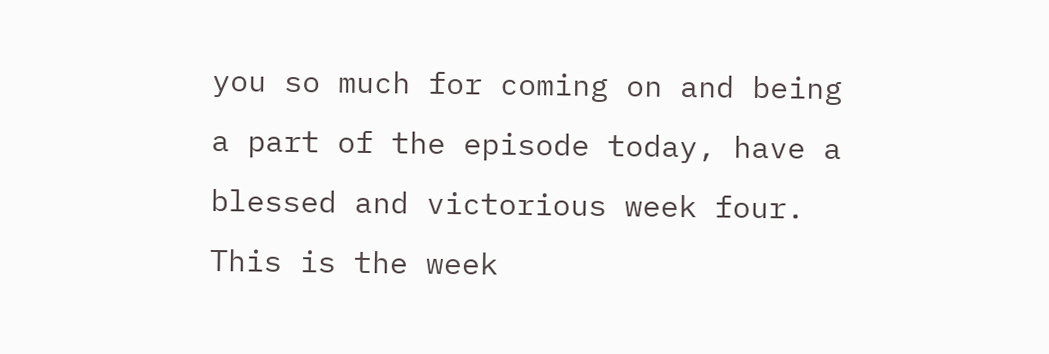you so much for coming on and being a part of the episode today, have a blessed and victorious week four. This is the week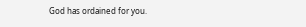God has ordained for you.